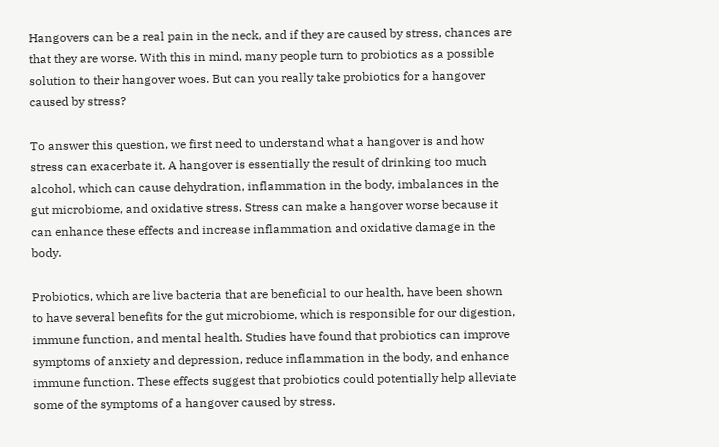Hangovers can be a real pain in the neck, and if they are caused by stress, chances are that they are worse. With this in mind, many people turn to probiotics as a possible solution to their hangover woes. But can you really take probiotics for a hangover caused by stress?

To answer this question, we first need to understand what a hangover is and how stress can exacerbate it. A hangover is essentially the result of drinking too much alcohol, which can cause dehydration, inflammation in the body, imbalances in the gut microbiome, and oxidative stress. Stress can make a hangover worse because it can enhance these effects and increase inflammation and oxidative damage in the body.

Probiotics, which are live bacteria that are beneficial to our health, have been shown to have several benefits for the gut microbiome, which is responsible for our digestion, immune function, and mental health. Studies have found that probiotics can improve symptoms of anxiety and depression, reduce inflammation in the body, and enhance immune function. These effects suggest that probiotics could potentially help alleviate some of the symptoms of a hangover caused by stress.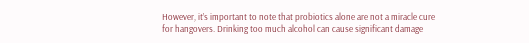However, it’s important to note that probiotics alone are not a miracle cure for hangovers. Drinking too much alcohol can cause significant damage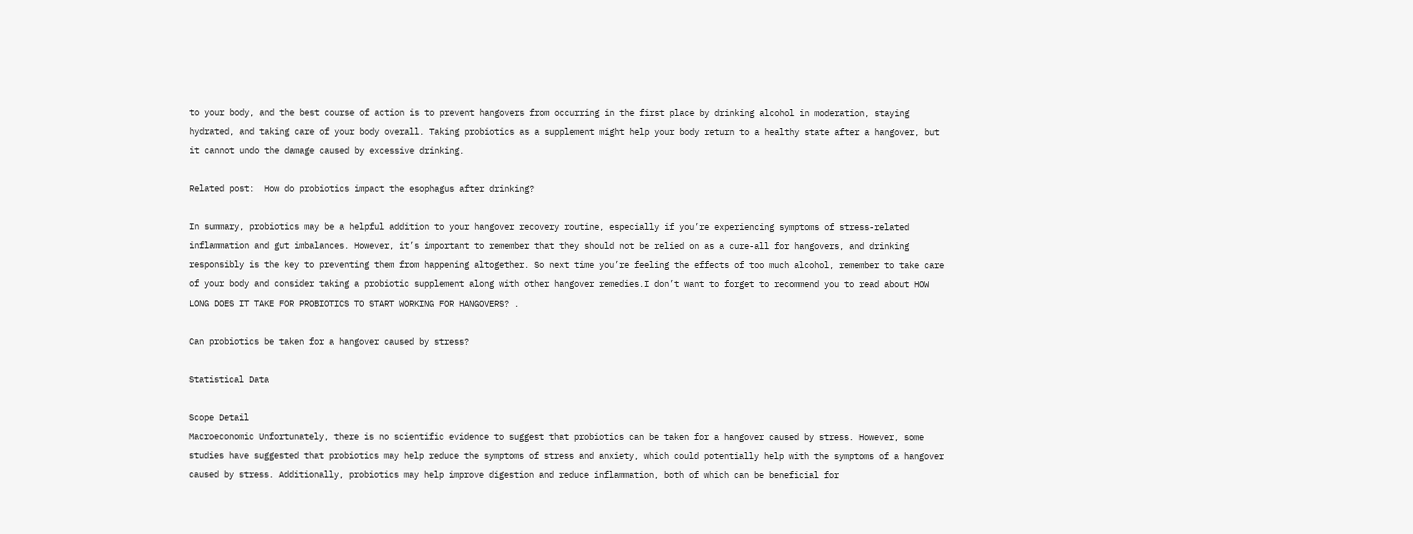to your body, and the best course of action is to prevent hangovers from occurring in the first place by drinking alcohol in moderation, staying hydrated, and taking care of your body overall. Taking probiotics as a supplement might help your body return to a healthy state after a hangover, but it cannot undo the damage caused by excessive drinking.

Related post:  How do probiotics impact the esophagus after drinking?

In summary, probiotics may be a helpful addition to your hangover recovery routine, especially if you’re experiencing symptoms of stress-related inflammation and gut imbalances. However, it’s important to remember that they should not be relied on as a cure-all for hangovers, and drinking responsibly is the key to preventing them from happening altogether. So next time you’re feeling the effects of too much alcohol, remember to take care of your body and consider taking a probiotic supplement along with other hangover remedies.I don’t want to forget to recommend you to read about HOW LONG DOES IT TAKE FOR PROBIOTICS TO START WORKING FOR HANGOVERS? .

Can probiotics be taken for a hangover caused by stress?

Statistical Data

Scope Detail
Macroeconomic Unfortunately, there is no scientific evidence to suggest that probiotics can be taken for a hangover caused by stress. However, some studies have suggested that probiotics may help reduce the symptoms of stress and anxiety, which could potentially help with the symptoms of a hangover caused by stress. Additionally, probiotics may help improve digestion and reduce inflammation, both of which can be beneficial for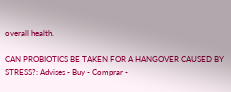overall health.

CAN PROBIOTICS BE TAKEN FOR A HANGOVER CAUSED BY STRESS?: Advises - Buy - Comprar -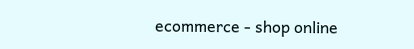ecommerce - shop online